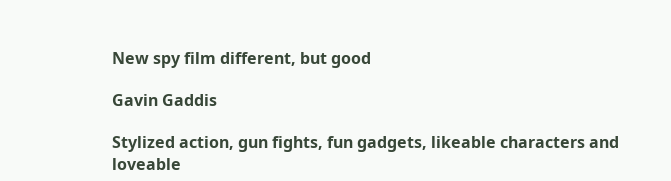New spy film different, but good

Gavin Gaddis

Stylized action, gun fights, fun gadgets, likeable characters and loveable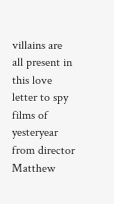villains are all present in this love letter to spy films of yesteryear from director Matthew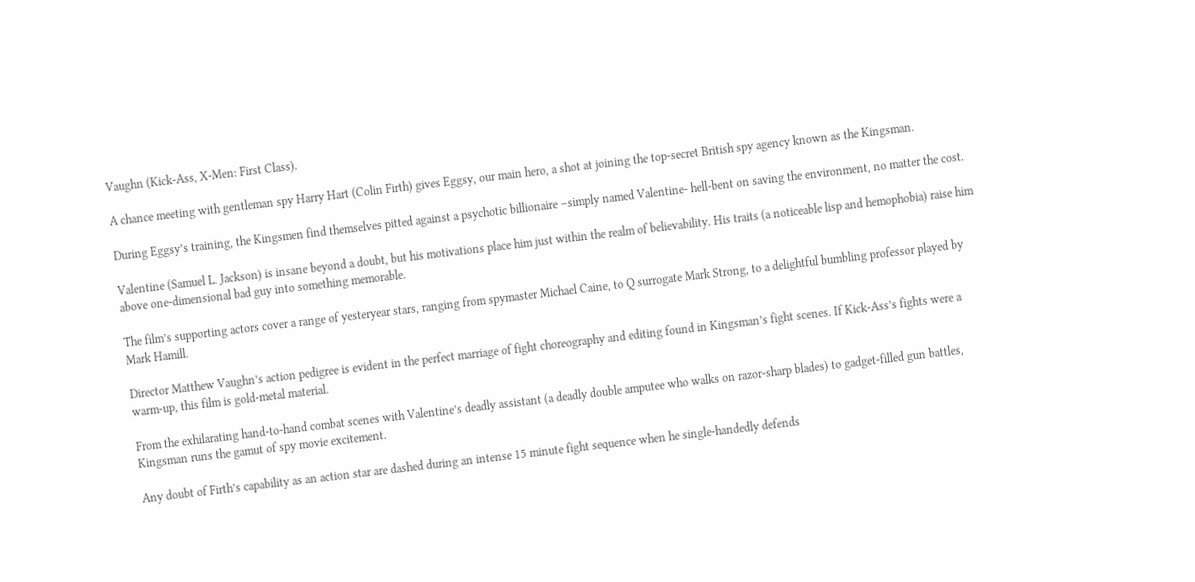Vaughn (Kick-Ass, X-Men: First Class).

A chance meeting with gentleman spy Harry Hart (Colin Firth) gives Eggsy, our main hero, a shot at joining the top-secret British spy agency known as the Kingsman.

During Eggsy’s training, the Kingsmen find themselves pitted against a psychotic billionaire –simply named Valentine- hell-bent on saving the environment, no matter the cost.

Valentine (Samuel L. Jackson) is insane beyond a doubt, but his motivations place him just within the realm of believability. His traits (a noticeable lisp and hemophobia) raise him above one-dimensional bad guy into something memorable.

The film’s supporting actors cover a range of yesteryear stars, ranging from spymaster Michael Caine, to Q surrogate Mark Strong, to a delightful bumbling professor played by Mark Hamill.

Director Matthew Vaughn’s action pedigree is evident in the perfect marriage of fight choreography and editing found in Kingsman’s fight scenes. If Kick-Ass’s fights were a warm-up, this film is gold-metal material.

From the exhilarating hand-to-hand combat scenes with Valentine’s deadly assistant (a deadly double amputee who walks on razor-sharp blades) to gadget-filled gun battles, Kingsman runs the gamut of spy movie excitement.

Any doubt of Firth’s capability as an action star are dashed during an intense 15 minute fight sequence when he single-handedly defends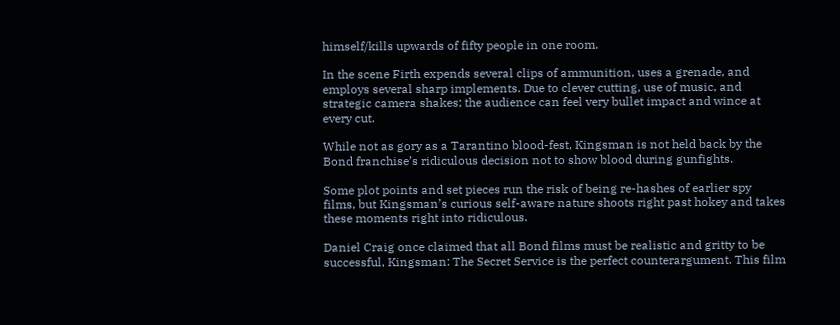himself/kills upwards of fifty people in one room.

In the scene Firth expends several clips of ammunition, uses a grenade, and employs several sharp implements. Due to clever cutting, use of music, and strategic camera shakes; the audience can feel very bullet impact and wince at every cut.

While not as gory as a Tarantino blood-fest, Kingsman is not held back by the Bond franchise’s ridiculous decision not to show blood during gunfights.

Some plot points and set pieces run the risk of being re-hashes of earlier spy films, but Kingsman’s curious self-aware nature shoots right past hokey and takes these moments right into ridiculous.

Daniel Craig once claimed that all Bond films must be realistic and gritty to be successful, Kingsman: The Secret Service is the perfect counterargument. This film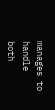manages to handle both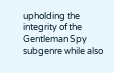upholding the integrity of the Gentleman Spy subgenre while also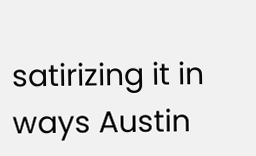satirizing it in ways Austin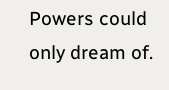Powers could only dream of.